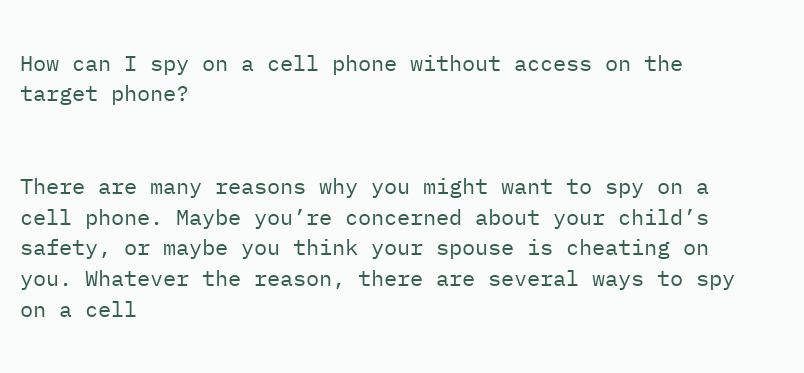How can I spy on a cell phone without access on the target phone?


There are many reasons why you might want to spy on a cell phone. Maybe you’re concerned about your child’s safety, or maybe you think your spouse is cheating on you. Whatever the reason, there are several ways to spy on a cell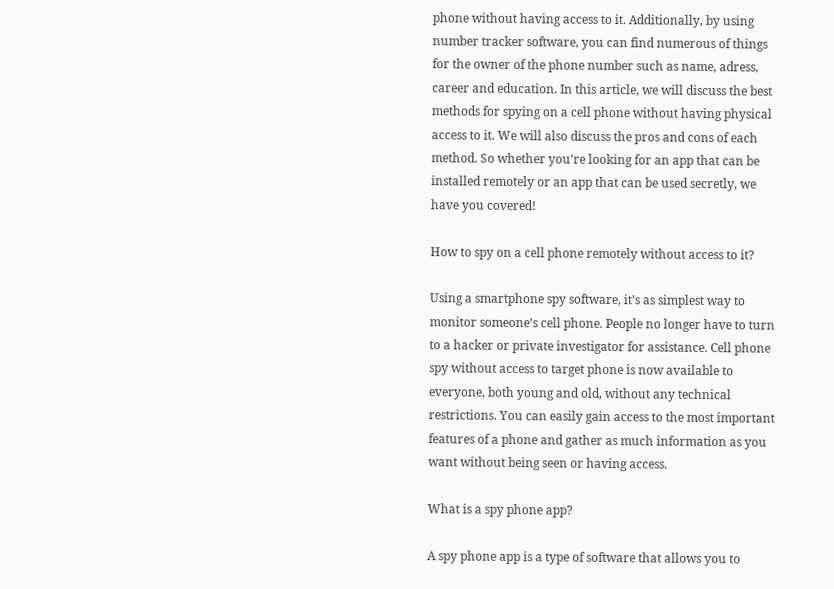phone without having access to it. Additionally, by using number tracker software, you can find numerous of things for the owner of the phone number such as name, adress, career and education. In this article, we will discuss the best methods for spying on a cell phone without having physical access to it. We will also discuss the pros and cons of each method. So whether you’re looking for an app that can be installed remotely or an app that can be used secretly, we have you covered!

How to spy on a cell phone remotely without access to it?

Using a smartphone spy software, it’s as simplest way to monitor someone’s cell phone. People no longer have to turn to a hacker or private investigator for assistance. Cell phone spy without access to target phone is now available to everyone, both young and old, without any technical restrictions. You can easily gain access to the most important features of a phone and gather as much information as you want without being seen or having access.

What is a spy phone app?

A spy phone app is a type of software that allows you to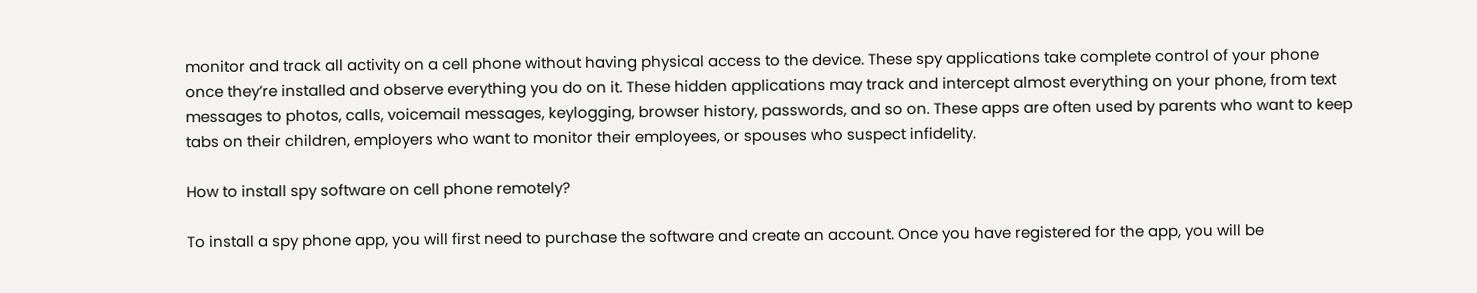monitor and track all activity on a cell phone without having physical access to the device. These spy applications take complete control of your phone once they’re installed and observe everything you do on it. These hidden applications may track and intercept almost everything on your phone, from text messages to photos, calls, voicemail messages, keylogging, browser history, passwords, and so on. These apps are often used by parents who want to keep tabs on their children, employers who want to monitor their employees, or spouses who suspect infidelity.

How to install spy software on cell phone remotely?

To install a spy phone app, you will first need to purchase the software and create an account. Once you have registered for the app, you will be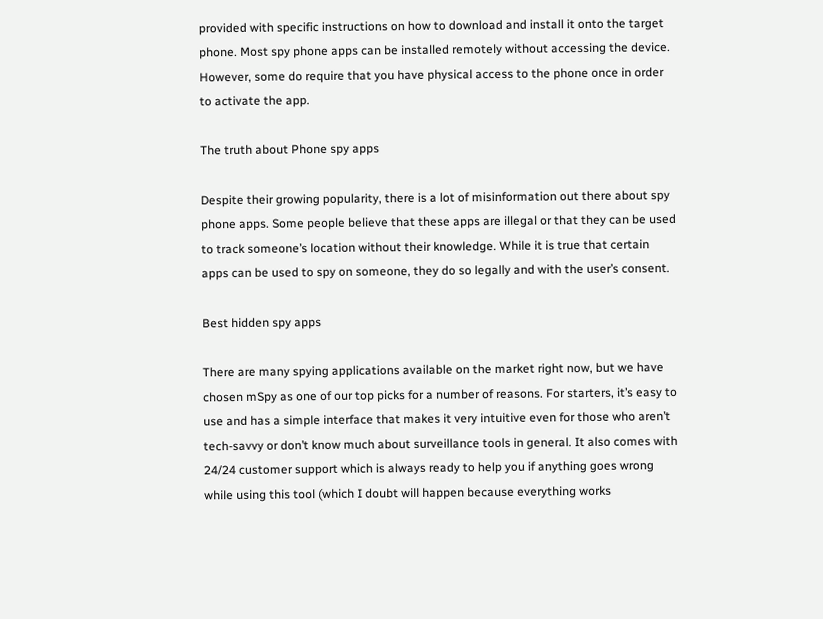provided with specific instructions on how to download and install it onto the target phone. Most spy phone apps can be installed remotely without accessing the device. However, some do require that you have physical access to the phone once in order to activate the app.

The truth about Phone spy apps

Despite their growing popularity, there is a lot of misinformation out there about spy phone apps. Some people believe that these apps are illegal or that they can be used to track someone’s location without their knowledge. While it is true that certain apps can be used to spy on someone, they do so legally and with the user’s consent.

Best hidden spy apps

There are many spying applications available on the market right now, but we have chosen mSpy as one of our top picks for a number of reasons. For starters, it’s easy to use and has a simple interface that makes it very intuitive even for those who aren’t tech-savvy or don’t know much about surveillance tools in general. It also comes with 24/24 customer support which is always ready to help you if anything goes wrong while using this tool (which I doubt will happen because everything works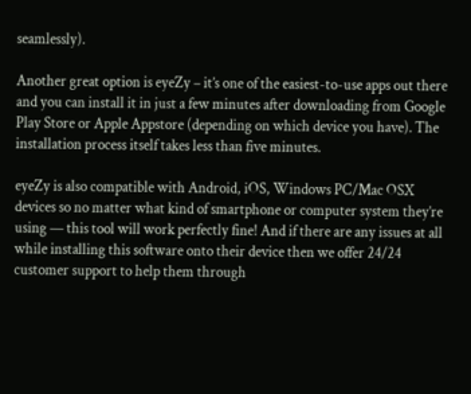seamlessly).

Another great option is eyeZy – it’s one of the easiest-to-use apps out there and you can install it in just a few minutes after downloading from Google Play Store or Apple Appstore (depending on which device you have). The installation process itself takes less than five minutes.

eyeZy is also compatible with Android, iOS, Windows PC/Mac OSX devices so no matter what kind of smartphone or computer system they’re using — this tool will work perfectly fine! And if there are any issues at all while installing this software onto their device then we offer 24/24 customer support to help them through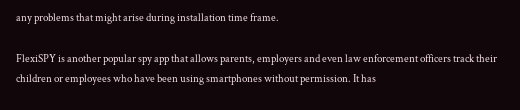any problems that might arise during installation time frame.

FlexiSPY is another popular spy app that allows parents, employers and even law enforcement officers track their children or employees who have been using smartphones without permission. It has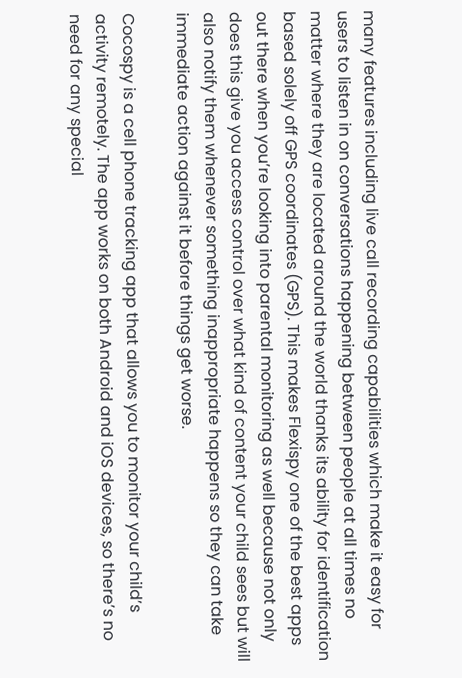many features including live call recording capabilities which make it easy for users to listen in on conversations happening between people at all times no matter where they are located around the world thanks its ability for identification based solely off GPS coordinates (GPS). This makes Flexispy one of the best apps out there when you’re looking into parental monitoring as well because not only does this give you access control over what kind of content your child sees but will also notify them whenever something inappropriate happens so they can take immediate action against it before things get worse.

Cocospy is a cell phone tracking app that allows you to monitor your child’s activity remotely. The app works on both Android and iOS devices, so there’s no need for any special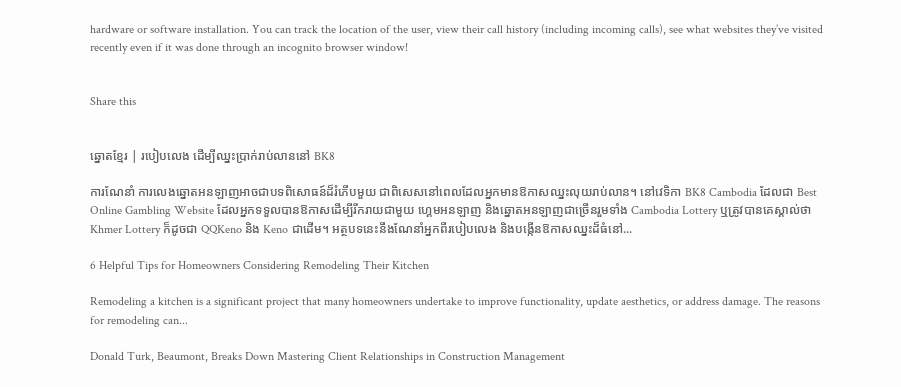hardware or software installation. You can track the location of the user, view their call history (including incoming calls), see what websites they’ve visited recently even if it was done through an incognito browser window!


Share this


ឆ្នោតខ្មែរ | របៀបលេង ដើម្បីឈ្នះប្រាក់រាប់លាននៅ BK8

ការណែនាំ ការលេងឆ្នោតអនឡាញអាចជាបទពិសោធន៍ដ៏រំភើបមួយ ជាពិសេសនៅពេលដែលអ្នកមានឱកាសឈ្នះលុយរាប់លាន។ នៅវេទិកា BK8 Cambodia ដែលជា Best Online Gambling Website ដែលអ្នកទទួលបានឱកាសដើម្បីរីករាយជាមួយ ហ្គេមអនឡាញ និងឆ្នោតអនឡាញជាច្រើនរួមទាំង Cambodia Lottery ឬត្រូវបានគេស្គាល់ថា Khmer Lottery ក៏ដូចជា QQKeno និង Keno ជាដើម។ អត្ថបទនេះនឹងណែនាំអ្នកពីរបៀបលេង និងបង្កើនឱកាសឈ្នះដ៏ធំនៅ...

6 Helpful Tips for Homeowners Considering Remodeling Their Kitchen

Remodeling a kitchen is a significant project that many homeowners undertake to improve functionality, update aesthetics, or address damage. The reasons for remodeling can...

Donald Turk, Beaumont, Breaks Down Mastering Client Relationships in Construction Management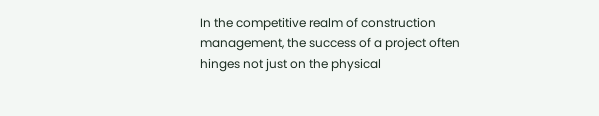In the competitive realm of construction management, the success of a project often hinges not just on the physical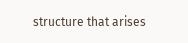structure that arises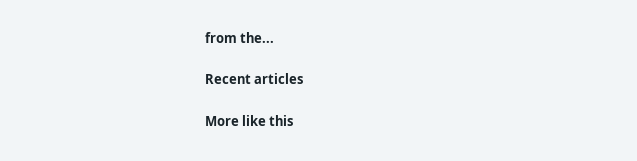from the...

Recent articles

More like this